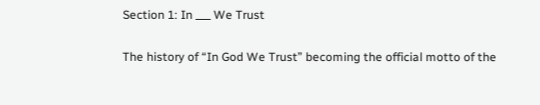Section 1: In ___ We Trust

The history of “In God We Trust” becoming the official motto of the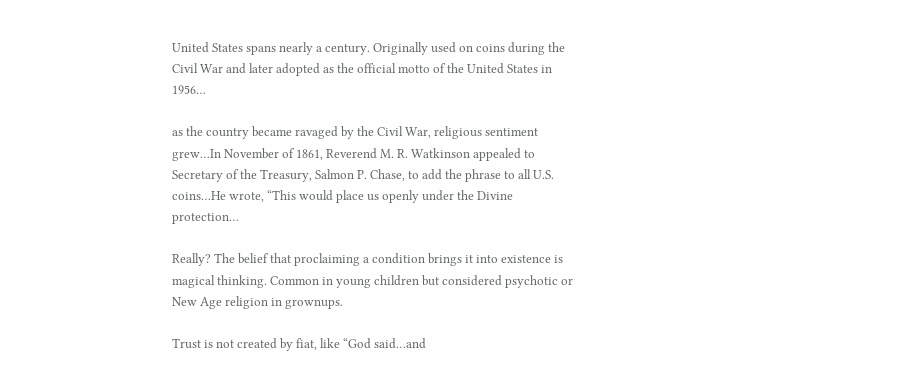United States spans nearly a century. Originally used on coins during the Civil War and later adopted as the official motto of the United States in 1956…

as the country became ravaged by the Civil War, religious sentiment grew…In November of 1861, Reverend M. R. Watkinson appealed to Secretary of the Treasury, Salmon P. Chase, to add the phrase to all U.S. coins…He wrote, “This would place us openly under the Divine protection…

Really? The belief that proclaiming a condition brings it into existence is magical thinking. Common in young children but considered psychotic or New Age religion in grownups.

Trust is not created by fiat, like “God said…and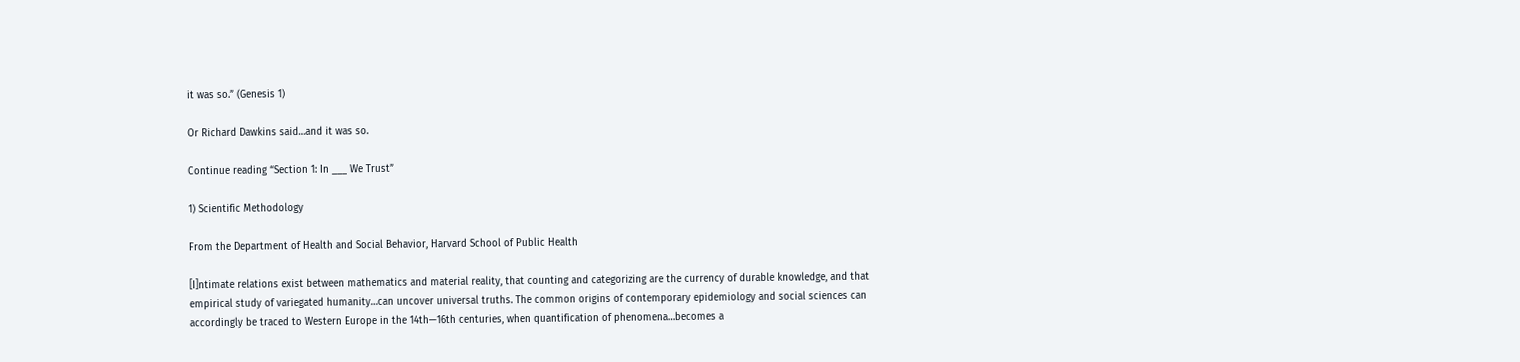it was so.” (Genesis 1)

Or Richard Dawkins said…and it was so.

Continue reading “Section 1: In ___ We Trust”

1) Scientific Methodology

From the Department of Health and Social Behavior, Harvard School of Public Health

[I]ntimate relations exist between mathematics and material reality, that counting and categorizing are the currency of durable knowledge, and that empirical study of variegated humanity…can uncover universal truths. The common origins of contemporary epidemiology and social sciences can accordingly be traced to Western Europe in the 14th—16th centuries, when quantification of phenomena…becomes a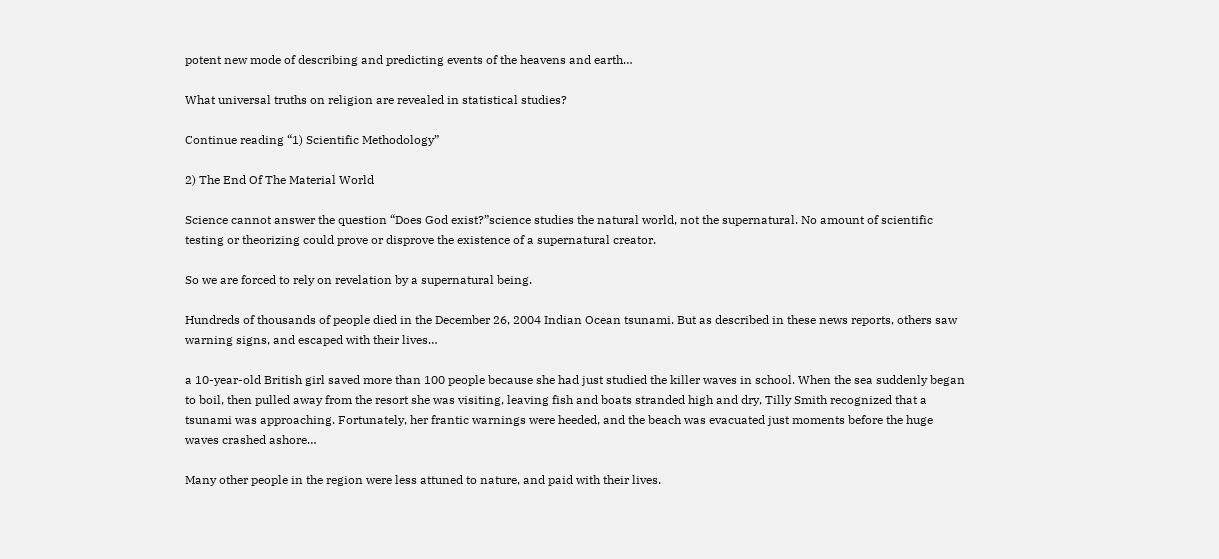potent new mode of describing and predicting events of the heavens and earth…

What universal truths on religion are revealed in statistical studies?

Continue reading “1) Scientific Methodology”

2) The End Of The Material World

Science cannot answer the question “Does God exist?”science studies the natural world, not the supernatural. No amount of scientific testing or theorizing could prove or disprove the existence of a supernatural creator.

So we are forced to rely on revelation by a supernatural being.

Hundreds of thousands of people died in the December 26, 2004 Indian Ocean tsunami. But as described in these news reports, others saw warning signs, and escaped with their lives…

a 10-year-old British girl saved more than 100 people because she had just studied the killer waves in school. When the sea suddenly began to boil, then pulled away from the resort she was visiting, leaving fish and boats stranded high and dry, Tilly Smith recognized that a tsunami was approaching. Fortunately, her frantic warnings were heeded, and the beach was evacuated just moments before the huge waves crashed ashore…

Many other people in the region were less attuned to nature, and paid with their lives.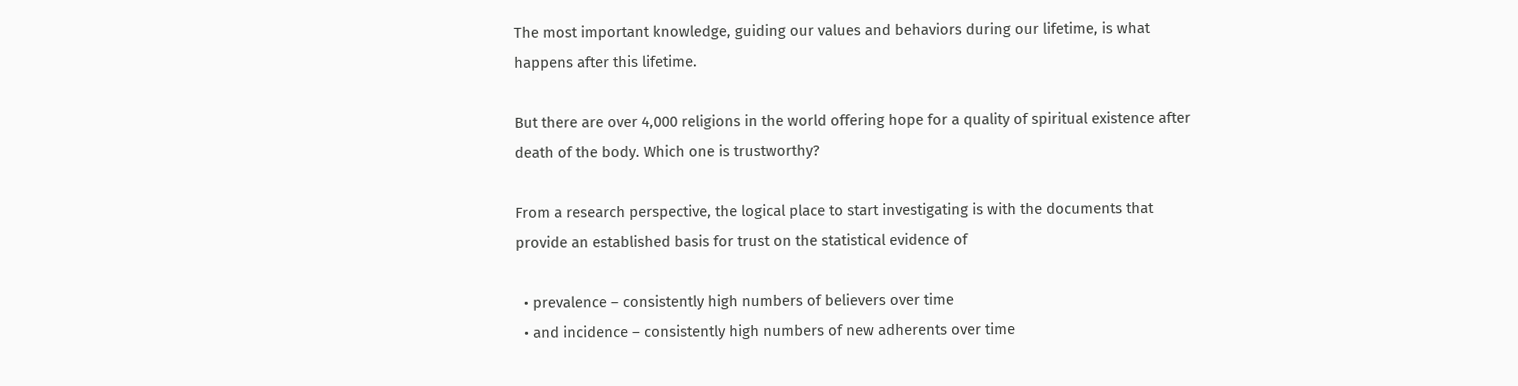The most important knowledge, guiding our values and behaviors during our lifetime, is what happens after this lifetime.

But there are over 4,000 religions in the world offering hope for a quality of spiritual existence after death of the body. Which one is trustworthy?

From a research perspective, the logical place to start investigating is with the documents that provide an established basis for trust on the statistical evidence of

  • prevalence – consistently high numbers of believers over time
  • and incidence – consistently high numbers of new adherents over time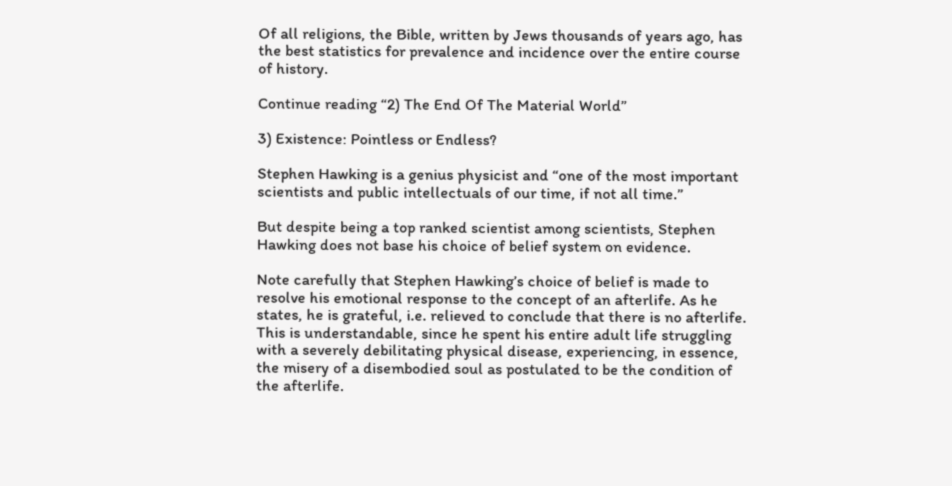Of all religions, the Bible, written by Jews thousands of years ago, has the best statistics for prevalence and incidence over the entire course of history.

Continue reading “2) The End Of The Material World”

3) Existence: Pointless or Endless?

Stephen Hawking is a genius physicist and “one of the most important scientists and public intellectuals of our time, if not all time.”

But despite being a top ranked scientist among scientists, Stephen Hawking does not base his choice of belief system on evidence.

Note carefully that Stephen Hawking’s choice of belief is made to resolve his emotional response to the concept of an afterlife. As he states, he is grateful, i.e. relieved to conclude that there is no afterlife. This is understandable, since he spent his entire adult life struggling with a severely debilitating physical disease, experiencing, in essence, the misery of a disembodied soul as postulated to be the condition of the afterlife.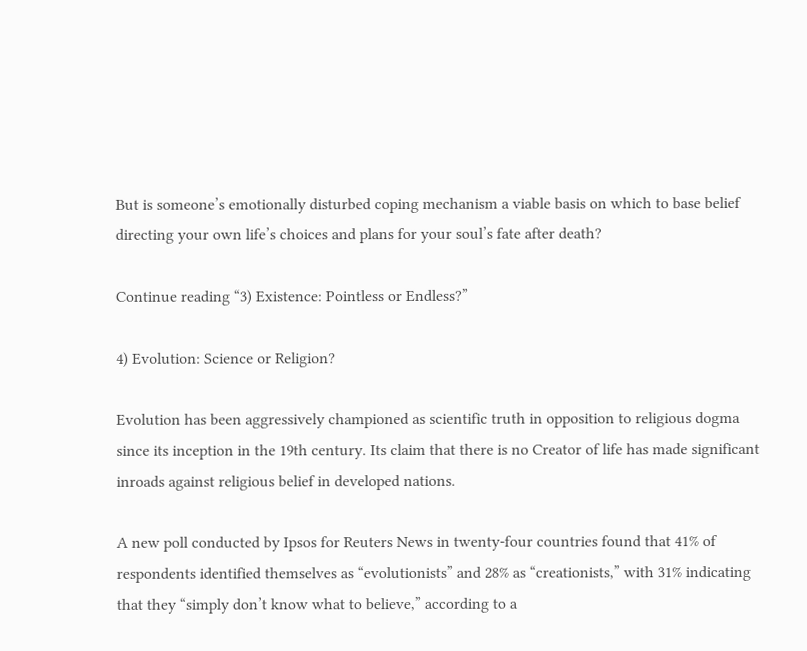But is someone’s emotionally disturbed coping mechanism a viable basis on which to base belief directing your own life’s choices and plans for your soul’s fate after death?

Continue reading “3) Existence: Pointless or Endless?”

4) Evolution: Science or Religion?

Evolution has been aggressively championed as scientific truth in opposition to religious dogma since its inception in the 19th century. Its claim that there is no Creator of life has made significant inroads against religious belief in developed nations.

A new poll conducted by Ipsos for Reuters News in twenty-four countries found that 41% of respondents identified themselves as “evolutionists” and 28% as “creationists,” with 31% indicating that they “simply don’t know what to believe,” according to a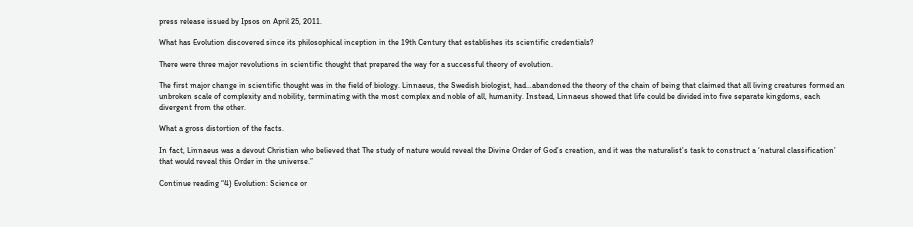press release issued by Ipsos on April 25, 2011.

What has Evolution discovered since its philosophical inception in the 19th Century that establishes its scientific credentials?

There were three major revolutions in scientific thought that prepared the way for a successful theory of evolution.

The first major change in scientific thought was in the field of biology. Linnaeus, the Swedish biologist, had…abandoned the theory of the chain of being that claimed that all living creatures formed an unbroken scale of complexity and nobility, terminating with the most complex and noble of all, humanity. Instead, Linnaeus showed that life could be divided into five separate kingdoms, each divergent from the other.

What a gross distortion of the facts.

In fact, Linnaeus was a devout Christian who believed that The study of nature would reveal the Divine Order of God’s creation, and it was the naturalist’s task to construct a ‘natural classification’ that would reveal this Order in the universe.”

Continue reading “4) Evolution: Science or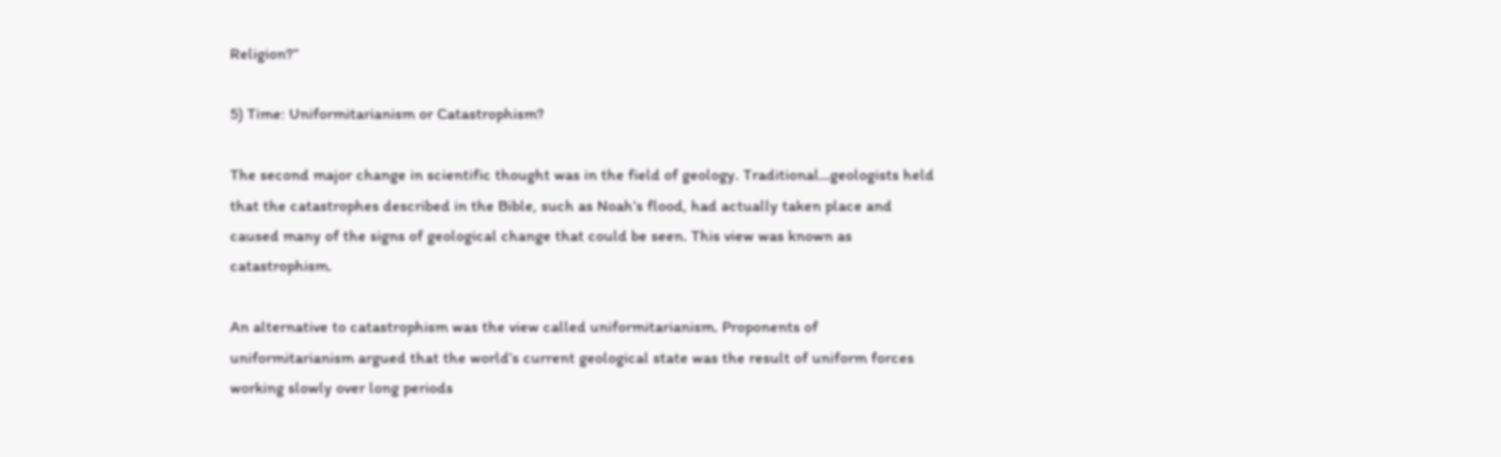Religion?”

5) Time: Uniformitarianism or Catastrophism?

The second major change in scientific thought was in the field of geology. Traditional…geologists held that the catastrophes described in the Bible, such as Noah’s flood, had actually taken place and caused many of the signs of geological change that could be seen. This view was known as catastrophism.

An alternative to catastrophism was the view called uniformitarianism. Proponents of uniformitarianism argued that the world’s current geological state was the result of uniform forces working slowly over long periods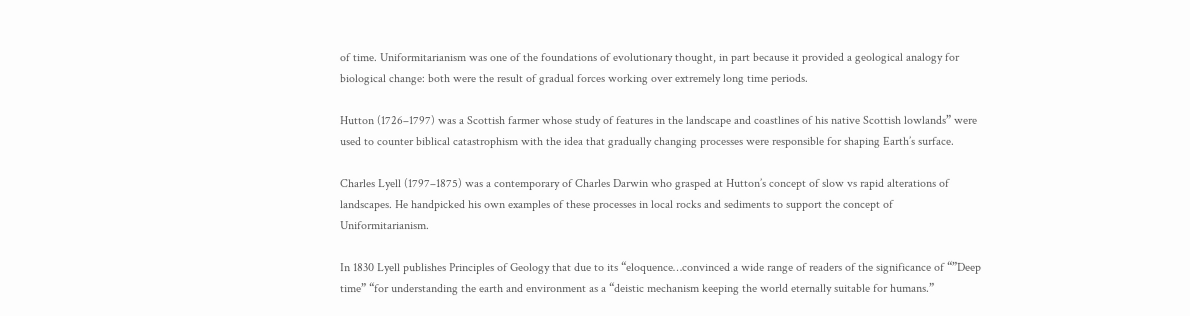of time. Uniformitarianism was one of the foundations of evolutionary thought, in part because it provided a geological analogy for biological change: both were the result of gradual forces working over extremely long time periods.

Hutton (1726–1797) was a Scottish farmer whose study of features in the landscape and coastlines of his native Scottish lowlands” were used to counter biblical catastrophism with the idea that gradually changing processes were responsible for shaping Earth’s surface.

Charles Lyell (1797–1875) was a contemporary of Charles Darwin who grasped at Hutton’s concept of slow vs rapid alterations of landscapes. He handpicked his own examples of these processes in local rocks and sediments to support the concept of Uniformitarianism.

In 1830 Lyell publishes Principles of Geology that due to its “eloquence…convinced a wide range of readers of the significance of “”Deep time” “for understanding the earth and environment as a “deistic mechanism keeping the world eternally suitable for humans.”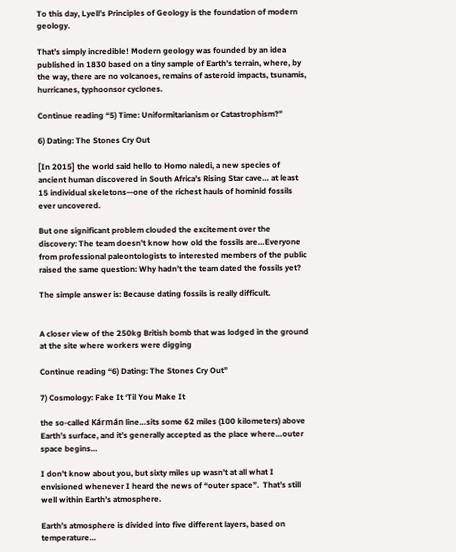To this day, Lyell’s Principles of Geology is the foundation of modern geology.

That’s simply incredible! Modern geology was founded by an idea published in 1830 based on a tiny sample of Earth’s terrain, where, by the way, there are no volcanoes, remains of asteroid impacts, tsunamis, hurricanes, typhoonsor cyclones.

Continue reading “5) Time: Uniformitarianism or Catastrophism?”

6) Dating: The Stones Cry Out

[In 2015] the world said hello to Homo naledi, a new species of ancient human discovered in South Africa’s Rising Star cave… at least 15 individual skeletons—one of the richest hauls of hominid fossils ever uncovered.

But one significant problem clouded the excitement over the discovery: The team doesn’t know how old the fossils are…Everyone from professional paleontologists to interested members of the public raised the same question: Why hadn’t the team dated the fossils yet?

The simple answer is: Because dating fossils is really difficult.


A closer view of the 250kg British bomb that was lodged in the ground at the site where workers were digging

Continue reading “6) Dating: The Stones Cry Out”

7) Cosmology: Fake It ‘Til You Make It

the so-called Kármán line…sits some 62 miles (100 kilometers) above Earth’s surface, and it’s generally accepted as the place where…outer space begins…

I don’t know about you, but sixty miles up wasn’t at all what I envisioned whenever I heard the news of “outer space”.  That’s still well within Earth’s atmosphere.

Earth’s atmosphere is divided into five different layers, based on temperature…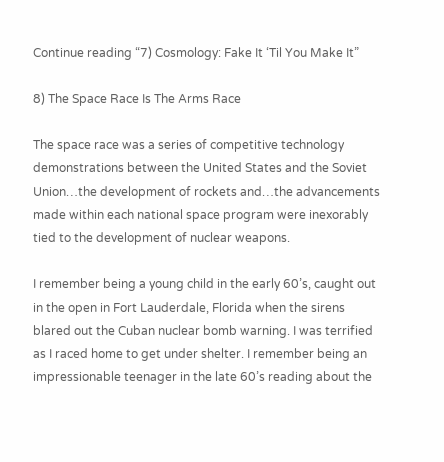Continue reading “7) Cosmology: Fake It ‘Til You Make It”

8) The Space Race Is The Arms Race

The space race was a series of competitive technology demonstrations between the United States and the Soviet Union…the development of rockets and…the advancements made within each national space program were inexorably tied to the development of nuclear weapons.

I remember being a young child in the early 60’s, caught out in the open in Fort Lauderdale, Florida when the sirens blared out the Cuban nuclear bomb warning. I was terrified as I raced home to get under shelter. I remember being an impressionable teenager in the late 60’s reading about the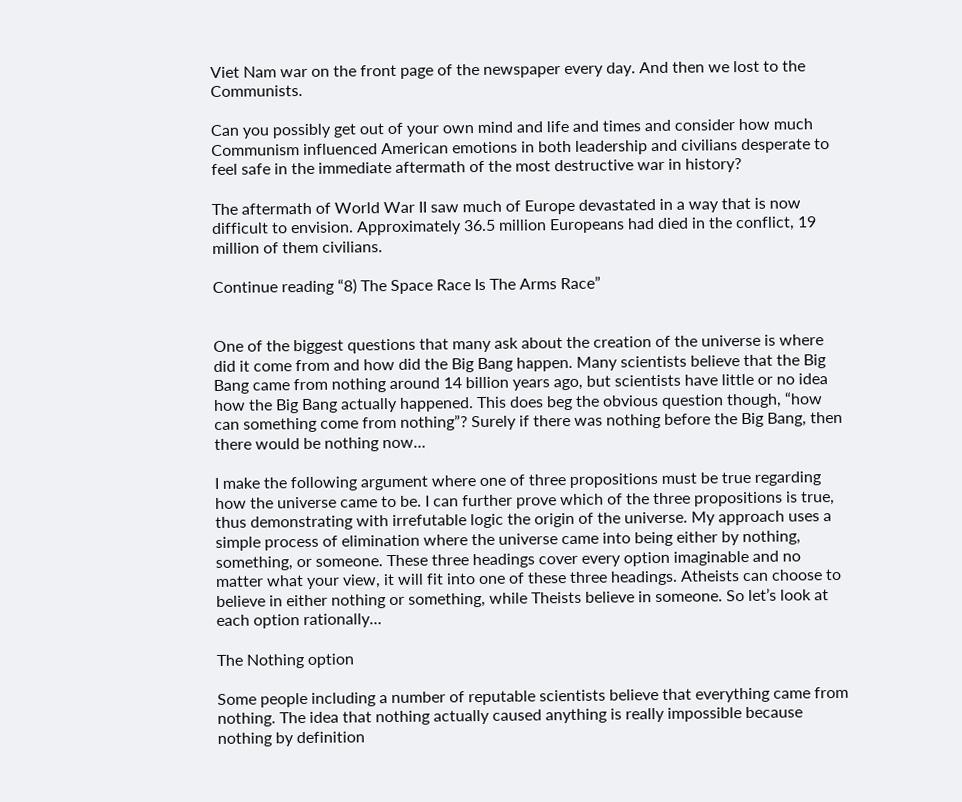Viet Nam war on the front page of the newspaper every day. And then we lost to the Communists.

Can you possibly get out of your own mind and life and times and consider how much Communism influenced American emotions in both leadership and civilians desperate to feel safe in the immediate aftermath of the most destructive war in history?

The aftermath of World War II saw much of Europe devastated in a way that is now difficult to envision. Approximately 36.5 million Europeans had died in the conflict, 19 million of them civilians.

Continue reading “8) The Space Race Is The Arms Race”


One of the biggest questions that many ask about the creation of the universe is where did it come from and how did the Big Bang happen. Many scientists believe that the Big Bang came from nothing around 14 billion years ago, but scientists have little or no idea how the Big Bang actually happened. This does beg the obvious question though, “how can something come from nothing”? Surely if there was nothing before the Big Bang, then there would be nothing now…

I make the following argument where one of three propositions must be true regarding how the universe came to be. I can further prove which of the three propositions is true, thus demonstrating with irrefutable logic the origin of the universe. My approach uses a simple process of elimination where the universe came into being either by nothing, something, or someone. These three headings cover every option imaginable and no matter what your view, it will fit into one of these three headings. Atheists can choose to believe in either nothing or something, while Theists believe in someone. So let’s look at each option rationally…

The Nothing option

Some people including a number of reputable scientists believe that everything came from nothing. The idea that nothing actually caused anything is really impossible because nothing by definition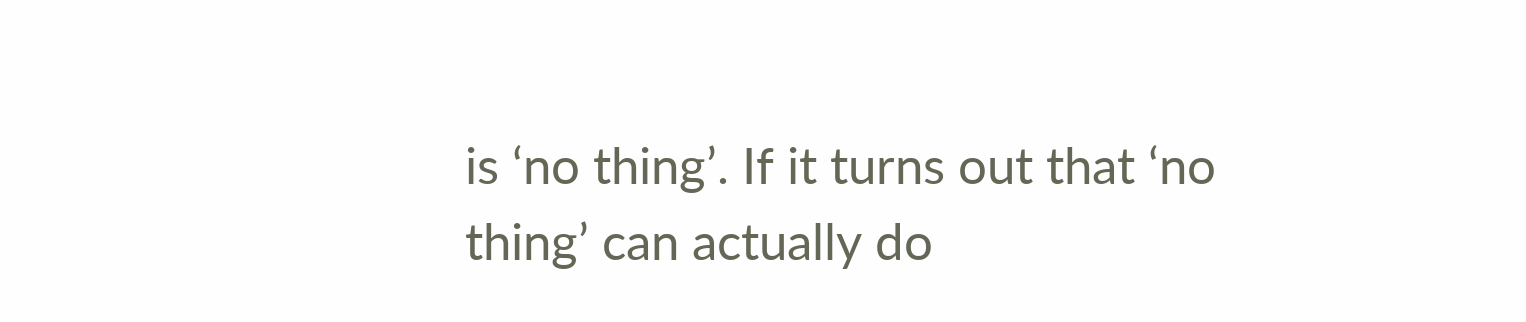is ‘no thing’. If it turns out that ‘no thing’ can actually do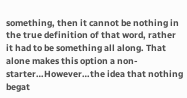something, then it cannot be nothing in the true definition of that word, rather it had to be something all along. That alone makes this option a non-starter…However…the idea that nothing begat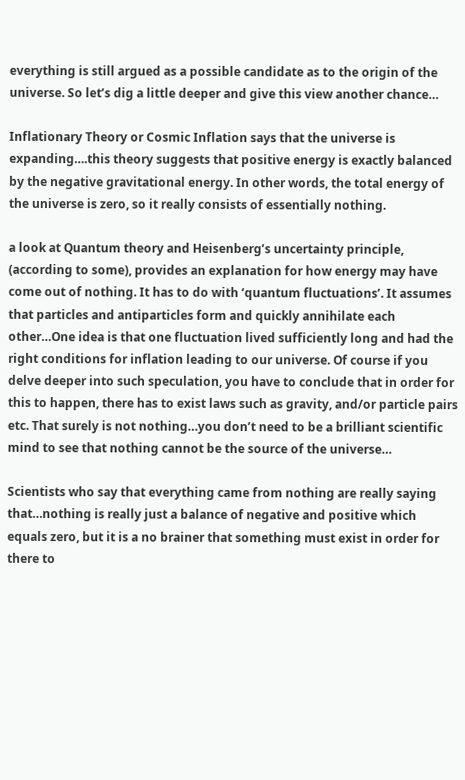everything is still argued as a possible candidate as to the origin of the universe. So let’s dig a little deeper and give this view another chance…

Inflationary Theory or Cosmic Inflation says that the universe is expanding….this theory suggests that positive energy is exactly balanced by the negative gravitational energy. In other words, the total energy of the universe is zero, so it really consists of essentially nothing.

a look at Quantum theory and Heisenberg’s uncertainty principle, (according to some), provides an explanation for how energy may have come out of nothing. It has to do with ‘quantum fluctuations’. It assumes that particles and antiparticles form and quickly annihilate each other…One idea is that one fluctuation lived sufficiently long and had the right conditions for inflation leading to our universe. Of course if you delve deeper into such speculation, you have to conclude that in order for this to happen, there has to exist laws such as gravity, and/or particle pairs etc. That surely is not nothing…you don’t need to be a brilliant scientific mind to see that nothing cannot be the source of the universe…

Scientists who say that everything came from nothing are really saying that…nothing is really just a balance of negative and positive which equals zero, but it is a no brainer that something must exist in order for there to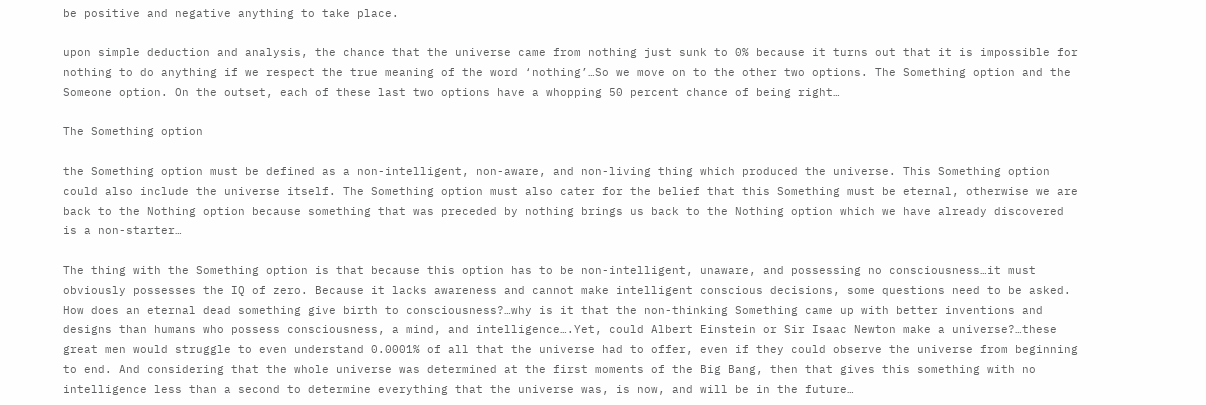be positive and negative anything to take place.

upon simple deduction and analysis, the chance that the universe came from nothing just sunk to 0% because it turns out that it is impossible for nothing to do anything if we respect the true meaning of the word ‘nothing’…So we move on to the other two options. The Something option and the Someone option. On the outset, each of these last two options have a whopping 50 percent chance of being right…

The Something option

the Something option must be defined as a non-intelligent, non-aware, and non-living thing which produced the universe. This Something option could also include the universe itself. The Something option must also cater for the belief that this Something must be eternal, otherwise we are back to the Nothing option because something that was preceded by nothing brings us back to the Nothing option which we have already discovered is a non-starter…

The thing with the Something option is that because this option has to be non-intelligent, unaware, and possessing no consciousness…it must obviously possesses the IQ of zero. Because it lacks awareness and cannot make intelligent conscious decisions, some questions need to be asked. How does an eternal dead something give birth to consciousness?…why is it that the non-thinking Something came up with better inventions and designs than humans who possess consciousness, a mind, and intelligence….Yet, could Albert Einstein or Sir Isaac Newton make a universe?…these great men would struggle to even understand 0.0001% of all that the universe had to offer, even if they could observe the universe from beginning to end. And considering that the whole universe was determined at the first moments of the Big Bang, then that gives this something with no intelligence less than a second to determine everything that the universe was, is now, and will be in the future…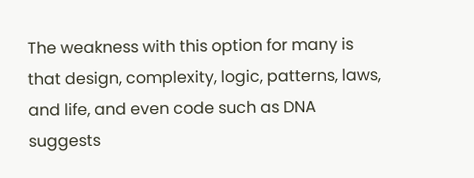The weakness with this option for many is that design, complexity, logic, patterns, laws, and life, and even code such as DNA suggests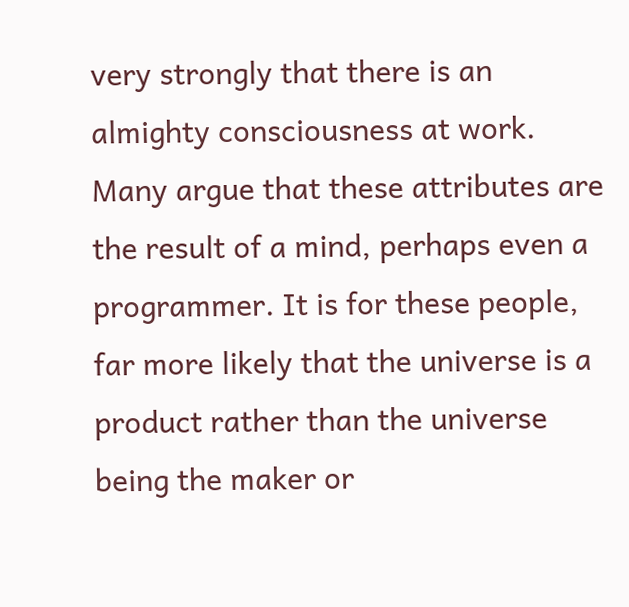very strongly that there is an  almighty consciousness at work. Many argue that these attributes are the result of a mind, perhaps even a programmer. It is for these people, far more likely that the universe is a product rather than the universe being the maker or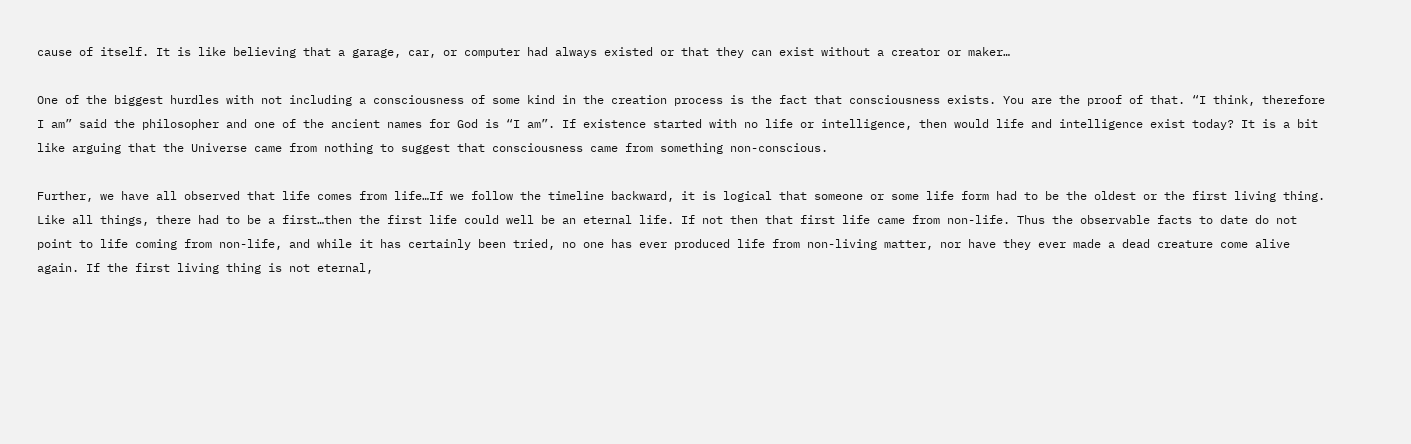cause of itself. It is like believing that a garage, car, or computer had always existed or that they can exist without a creator or maker…

One of the biggest hurdles with not including a consciousness of some kind in the creation process is the fact that consciousness exists. You are the proof of that. “I think, therefore I am” said the philosopher and one of the ancient names for God is “I am”. If existence started with no life or intelligence, then would life and intelligence exist today? It is a bit like arguing that the Universe came from nothing to suggest that consciousness came from something non-conscious.

Further, we have all observed that life comes from life…If we follow the timeline backward, it is logical that someone or some life form had to be the oldest or the first living thing. Like all things, there had to be a first…then the first life could well be an eternal life. If not then that first life came from non-life. Thus the observable facts to date do not point to life coming from non-life, and while it has certainly been tried, no one has ever produced life from non-living matter, nor have they ever made a dead creature come alive again. If the first living thing is not eternal,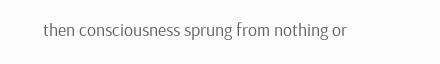then consciousness sprung from nothing or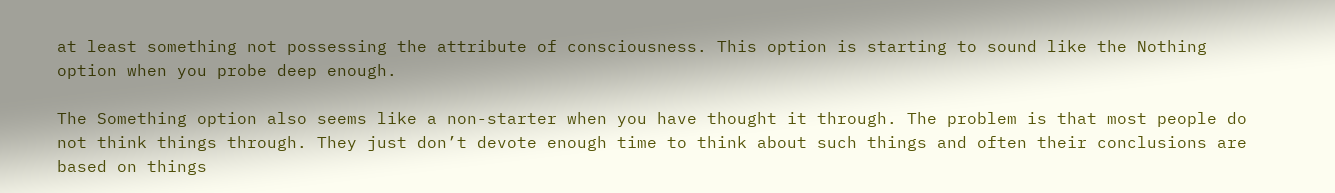at least something not possessing the attribute of consciousness. This option is starting to sound like the Nothing option when you probe deep enough.

The Something option also seems like a non-starter when you have thought it through. The problem is that most people do not think things through. They just don’t devote enough time to think about such things and often their conclusions are based on things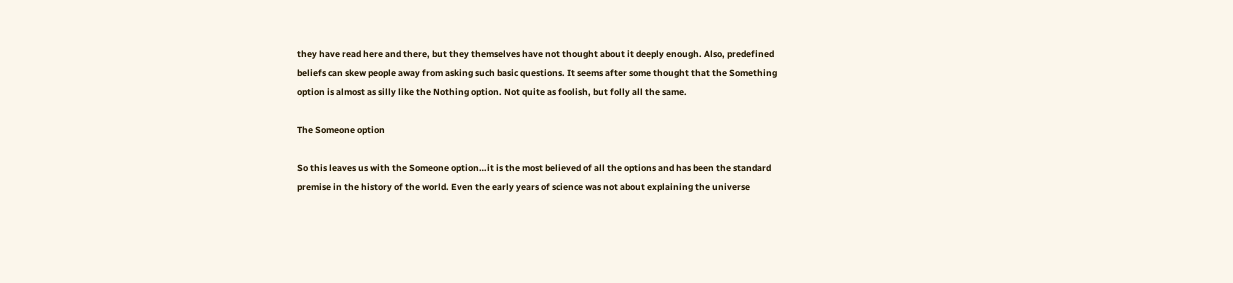they have read here and there, but they themselves have not thought about it deeply enough. Also, predefined beliefs can skew people away from asking such basic questions. It seems after some thought that the Something option is almost as silly like the Nothing option. Not quite as foolish, but folly all the same.

The Someone option

So this leaves us with the Someone option…it is the most believed of all the options and has been the standard premise in the history of the world. Even the early years of science was not about explaining the universe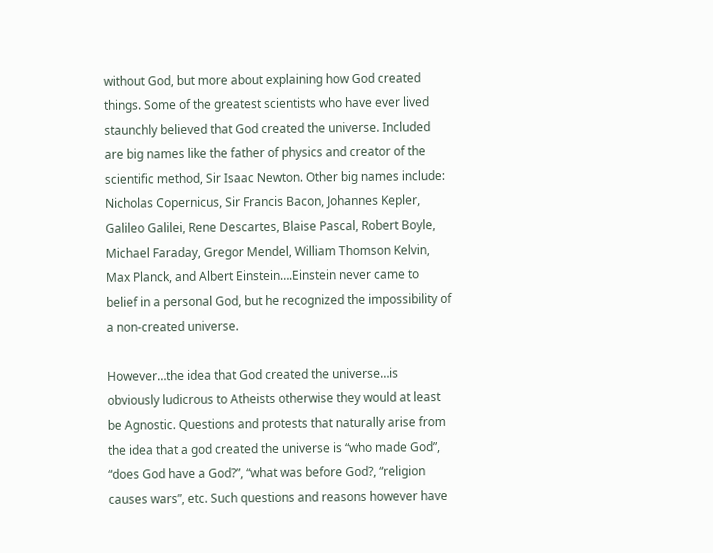without God, but more about explaining how God created things. Some of the greatest scientists who have ever lived staunchly believed that God created the universe. Included are big names like the father of physics and creator of the scientific method, Sir Isaac Newton. Other big names include: Nicholas Copernicus, Sir Francis Bacon, Johannes Kepler, Galileo Galilei, Rene Descartes, Blaise Pascal, Robert Boyle, Michael Faraday, Gregor Mendel, William Thomson Kelvin, Max Planck, and Albert Einstein….Einstein never came to belief in a personal God, but he recognized the impossibility of a non-created universe.

However…the idea that God created the universe…is obviously ludicrous to Atheists otherwise they would at least be Agnostic. Questions and protests that naturally arise from the idea that a god created the universe is “who made God”, “does God have a God?”, “what was before God?, “religion causes wars”, etc. Such questions and reasons however have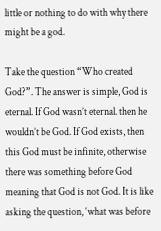little or nothing to do with why there might be a god.

Take the question “Who created God?”. The answer is simple, God is eternal. If God wasn’t eternal. then he wouldn’t be God. If God exists, then this God must be infinite, otherwise there was something before God meaning that God is not God. It is like asking the question, ‘what was before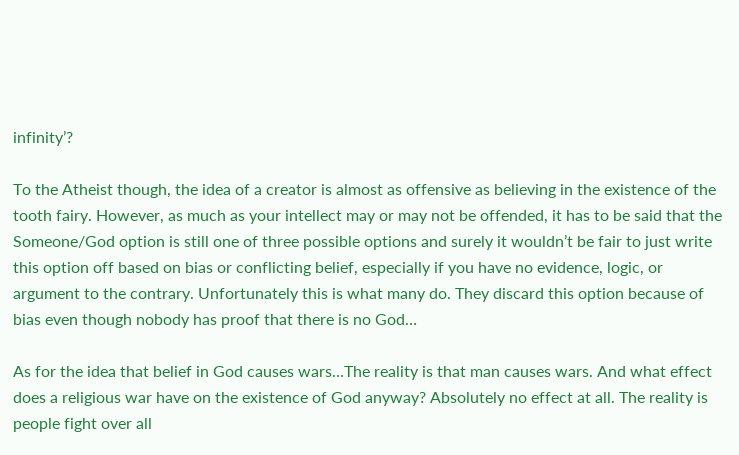infinity’?

To the Atheist though, the idea of a creator is almost as offensive as believing in the existence of the tooth fairy. However, as much as your intellect may or may not be offended, it has to be said that the Someone/God option is still one of three possible options and surely it wouldn’t be fair to just write this option off based on bias or conflicting belief, especially if you have no evidence, logic, or argument to the contrary. Unfortunately this is what many do. They discard this option because of bias even though nobody has proof that there is no God…

As for the idea that belief in God causes wars…The reality is that man causes wars. And what effect does a religious war have on the existence of God anyway? Absolutely no effect at all. The reality is people fight over all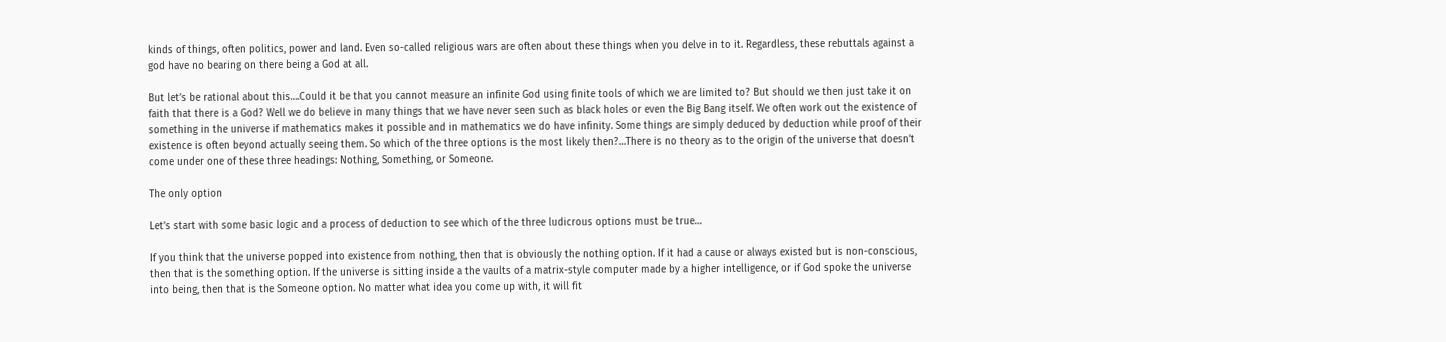kinds of things, often politics, power and land. Even so-called religious wars are often about these things when you delve in to it. Regardless, these rebuttals against a god have no bearing on there being a God at all.

But let’s be rational about this….Could it be that you cannot measure an infinite God using finite tools of which we are limited to? But should we then just take it on faith that there is a God? Well we do believe in many things that we have never seen such as black holes or even the Big Bang itself. We often work out the existence of something in the universe if mathematics makes it possible and in mathematics we do have infinity. Some things are simply deduced by deduction while proof of their existence is often beyond actually seeing them. So which of the three options is the most likely then?…There is no theory as to the origin of the universe that doesn’t come under one of these three headings: Nothing, Something, or Someone.

The only option

Let’s start with some basic logic and a process of deduction to see which of the three ludicrous options must be true…

If you think that the universe popped into existence from nothing, then that is obviously the nothing option. If it had a cause or always existed but is non-conscious, then that is the something option. If the universe is sitting inside a the vaults of a matrix-style computer made by a higher intelligence, or if God spoke the universe into being, then that is the Someone option. No matter what idea you come up with, it will fit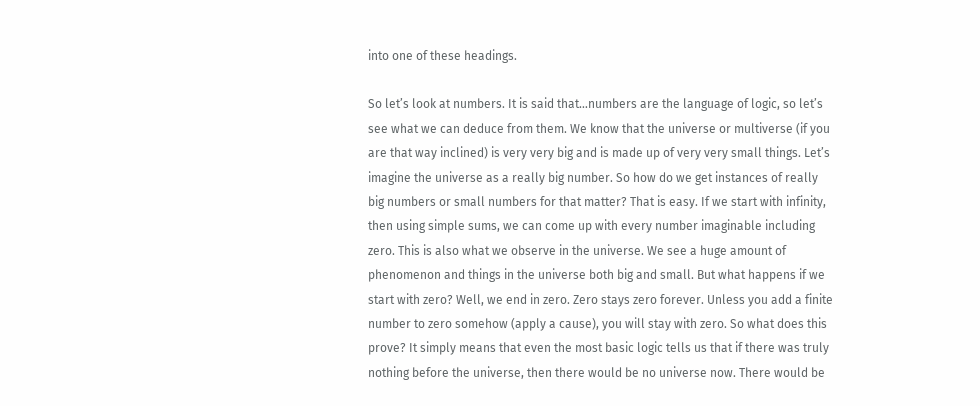into one of these headings.

So let’s look at numbers. It is said that…numbers are the language of logic, so let’s see what we can deduce from them. We know that the universe or multiverse (if you are that way inclined) is very very big and is made up of very very small things. Let’s imagine the universe as a really big number. So how do we get instances of really big numbers or small numbers for that matter? That is easy. If we start with infinity, then using simple sums, we can come up with every number imaginable including zero. This is also what we observe in the universe. We see a huge amount of phenomenon and things in the universe both big and small. But what happens if we start with zero? Well, we end in zero. Zero stays zero forever. Unless you add a finite number to zero somehow (apply a cause), you will stay with zero. So what does this prove? It simply means that even the most basic logic tells us that if there was truly nothing before the universe, then there would be no universe now. There would be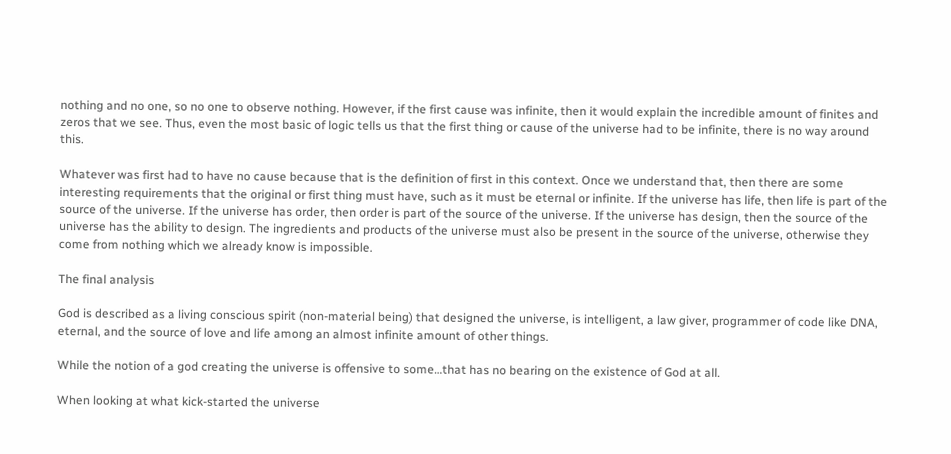nothing and no one, so no one to observe nothing. However, if the first cause was infinite, then it would explain the incredible amount of finites and zeros that we see. Thus, even the most basic of logic tells us that the first thing or cause of the universe had to be infinite, there is no way around this.

Whatever was first had to have no cause because that is the definition of first in this context. Once we understand that, then there are some interesting requirements that the original or first thing must have, such as it must be eternal or infinite. If the universe has life, then life is part of the source of the universe. If the universe has order, then order is part of the source of the universe. If the universe has design, then the source of the universe has the ability to design. The ingredients and products of the universe must also be present in the source of the universe, otherwise they come from nothing which we already know is impossible.

The final analysis

God is described as a living conscious spirit (non-material being) that designed the universe, is intelligent, a law giver, programmer of code like DNA, eternal, and the source of love and life among an almost infinite amount of other things.

While the notion of a god creating the universe is offensive to some…that has no bearing on the existence of God at all.

When looking at what kick-started the universe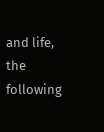and life, the following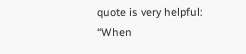quote is very helpful:
“When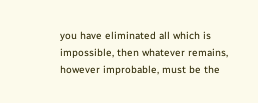you have eliminated all which is impossible, then whatever remains, however improbable, must be the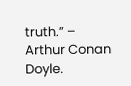truth.” – Arthur Conan Doyle.